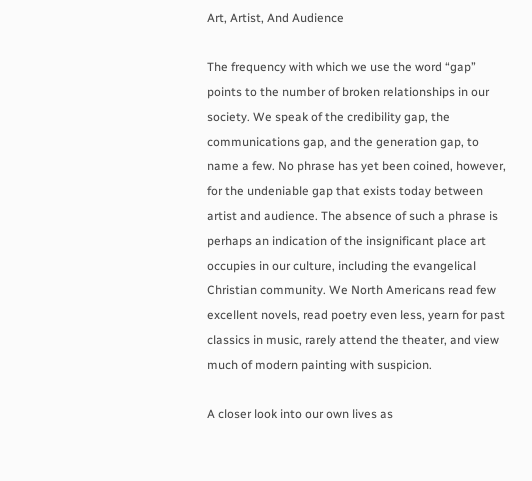Art, Artist, And Audience

The frequency with which we use the word “gap” points to the number of broken relationships in our society. We speak of the credibility gap, the communications gap, and the generation gap, to name a few. No phrase has yet been coined, however, for the undeniable gap that exists today between artist and audience. The absence of such a phrase is perhaps an indication of the insignificant place art occupies in our culture, including the evangelical Christian community. We North Americans read few excellent novels, read poetry even less, yearn for past classics in music, rarely attend the theater, and view much of modern painting with suspicion.

A closer look into our own lives as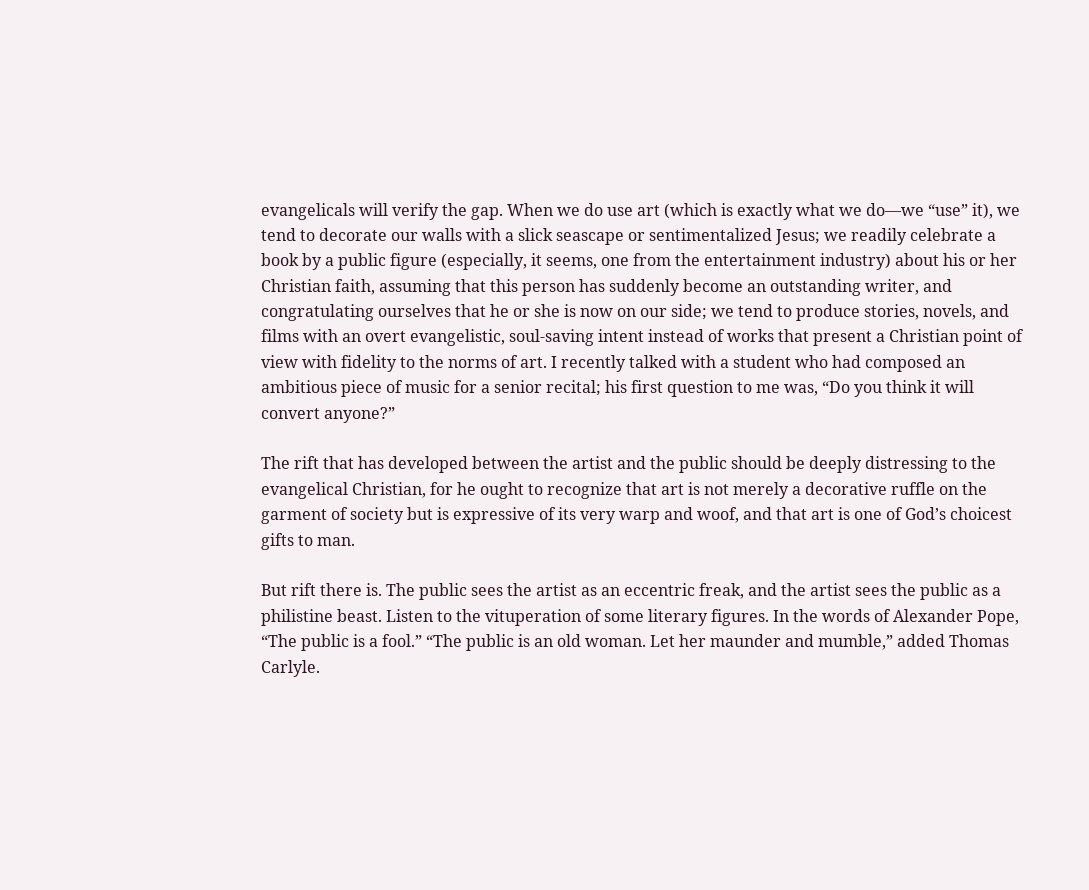evangelicals will verify the gap. When we do use art (which is exactly what we do—we “use” it), we tend to decorate our walls with a slick seascape or sentimentalized Jesus; we readily celebrate a book by a public figure (especially, it seems, one from the entertainment industry) about his or her Christian faith, assuming that this person has suddenly become an outstanding writer, and congratulating ourselves that he or she is now on our side; we tend to produce stories, novels, and films with an overt evangelistic, soul-saving intent instead of works that present a Christian point of view with fidelity to the norms of art. I recently talked with a student who had composed an ambitious piece of music for a senior recital; his first question to me was, “Do you think it will convert anyone?”

The rift that has developed between the artist and the public should be deeply distressing to the evangelical Christian, for he ought to recognize that art is not merely a decorative ruffle on the garment of society but is expressive of its very warp and woof, and that art is one of God’s choicest gifts to man.

But rift there is. The public sees the artist as an eccentric freak, and the artist sees the public as a philistine beast. Listen to the vituperation of some literary figures. In the words of Alexander Pope, “The public is a fool.” “The public is an old woman. Let her maunder and mumble,” added Thomas Carlyle.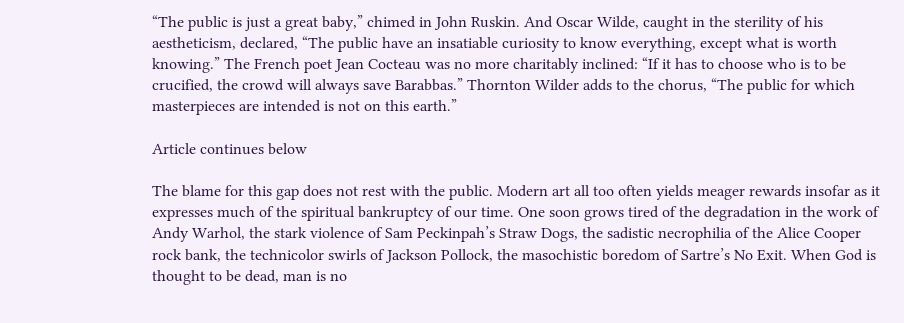“The public is just a great baby,” chimed in John Ruskin. And Oscar Wilde, caught in the sterility of his aestheticism, declared, “The public have an insatiable curiosity to know everything, except what is worth knowing.” The French poet Jean Cocteau was no more charitably inclined: “If it has to choose who is to be crucified, the crowd will always save Barabbas.” Thornton Wilder adds to the chorus, “The public for which masterpieces are intended is not on this earth.”

Article continues below

The blame for this gap does not rest with the public. Modern art all too often yields meager rewards insofar as it expresses much of the spiritual bankruptcy of our time. One soon grows tired of the degradation in the work of Andy Warhol, the stark violence of Sam Peckinpah’s Straw Dogs, the sadistic necrophilia of the Alice Cooper rock bank, the technicolor swirls of Jackson Pollock, the masochistic boredom of Sartre’s No Exit. When God is thought to be dead, man is no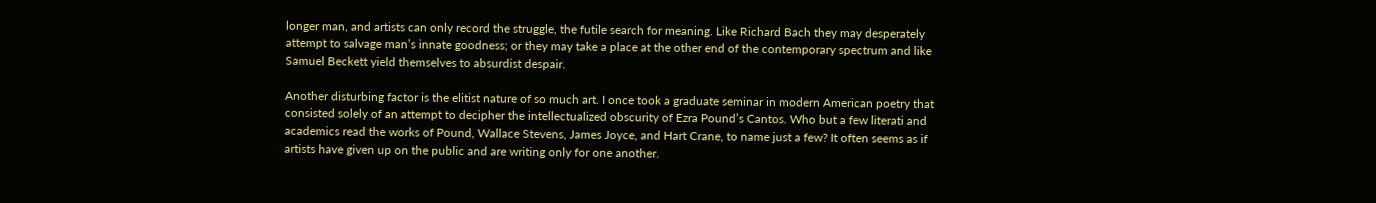longer man, and artists can only record the struggle, the futile search for meaning. Like Richard Bach they may desperately attempt to salvage man’s innate goodness; or they may take a place at the other end of the contemporary spectrum and like Samuel Beckett yield themselves to absurdist despair.

Another disturbing factor is the elitist nature of so much art. I once took a graduate seminar in modern American poetry that consisted solely of an attempt to decipher the intellectualized obscurity of Ezra Pound’s Cantos. Who but a few literati and academics read the works of Pound, Wallace Stevens, James Joyce, and Hart Crane, to name just a few? It often seems as if artists have given up on the public and are writing only for one another.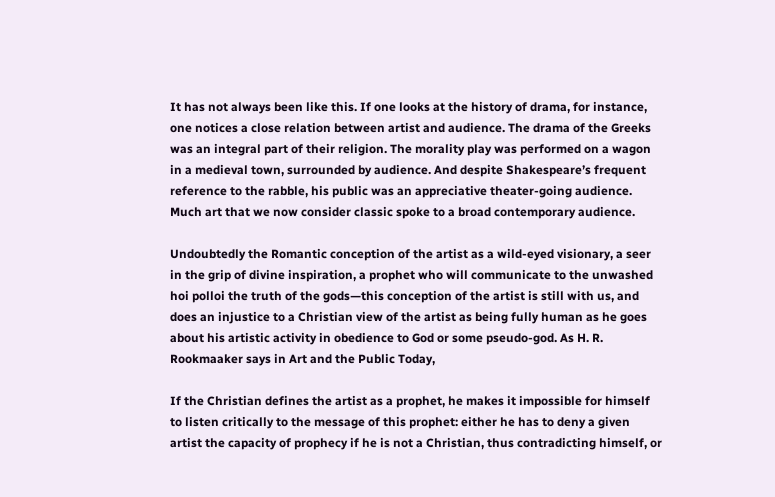It has not always been like this. If one looks at the history of drama, for instance, one notices a close relation between artist and audience. The drama of the Greeks was an integral part of their religion. The morality play was performed on a wagon in a medieval town, surrounded by audience. And despite Shakespeare’s frequent reference to the rabble, his public was an appreciative theater-going audience. Much art that we now consider classic spoke to a broad contemporary audience.

Undoubtedly the Romantic conception of the artist as a wild-eyed visionary, a seer in the grip of divine inspiration, a prophet who will communicate to the unwashed hoi polloi the truth of the gods—this conception of the artist is still with us, and does an injustice to a Christian view of the artist as being fully human as he goes about his artistic activity in obedience to God or some pseudo-god. As H. R. Rookmaaker says in Art and the Public Today,

If the Christian defines the artist as a prophet, he makes it impossible for himself to listen critically to the message of this prophet: either he has to deny a given artist the capacity of prophecy if he is not a Christian, thus contradicting himself, or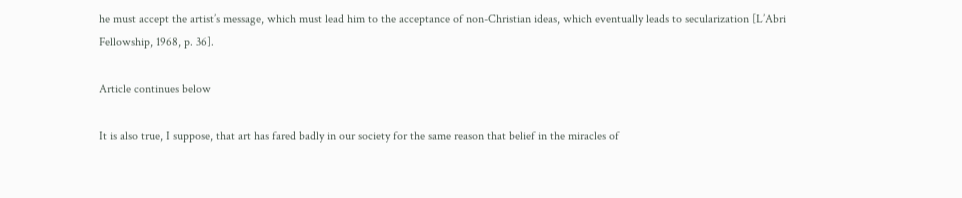he must accept the artist’s message, which must lead him to the acceptance of non-Christian ideas, which eventually leads to secularization [L’Abri Fellowship, 1968, p. 36].

Article continues below

It is also true, I suppose, that art has fared badly in our society for the same reason that belief in the miracles of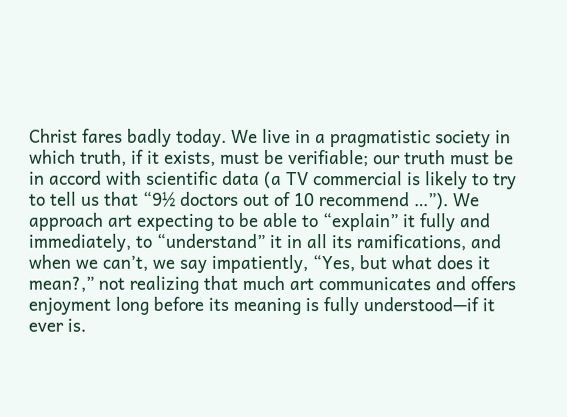Christ fares badly today. We live in a pragmatistic society in which truth, if it exists, must be verifiable; our truth must be in accord with scientific data (a TV commercial is likely to try to tell us that “9½ doctors out of 10 recommend …”). We approach art expecting to be able to “explain” it fully and immediately, to “understand” it in all its ramifications, and when we can’t, we say impatiently, “Yes, but what does it mean?,” not realizing that much art communicates and offers enjoyment long before its meaning is fully understood—if it ever is.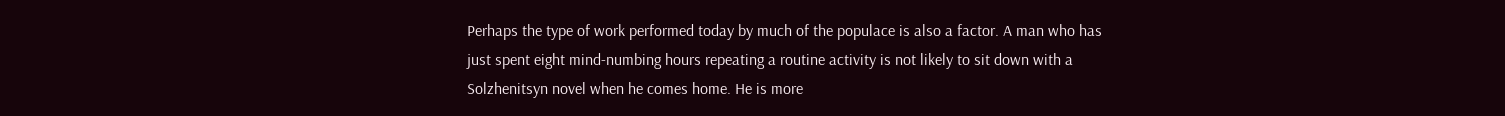Perhaps the type of work performed today by much of the populace is also a factor. A man who has just spent eight mind-numbing hours repeating a routine activity is not likely to sit down with a Solzhenitsyn novel when he comes home. He is more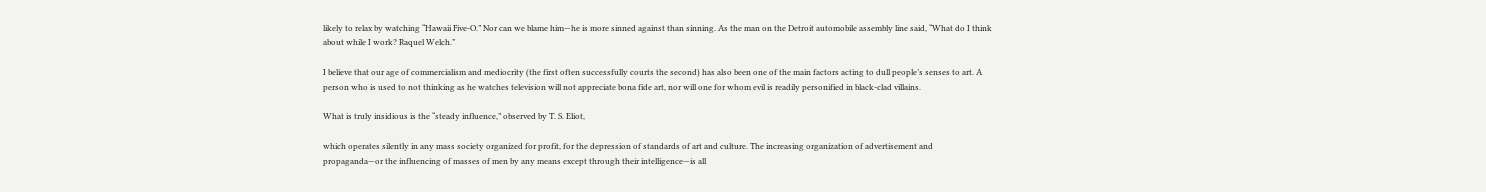likely to relax by watching “Hawaii Five-O.” Nor can we blame him—he is more sinned against than sinning. As the man on the Detroit automobile assembly line said, “What do I think about while I work? Raquel Welch.”

I believe that our age of commercialism and mediocrity (the first often successfully courts the second) has also been one of the main factors acting to dull people’s senses to art. A person who is used to not thinking as he watches television will not appreciate bona fide art, nor will one for whom evil is readily personified in black-clad villains.

What is truly insidious is the “steady influence,” observed by T. S. Eliot,

which operates silently in any mass society organized for profit, for the depression of standards of art and culture. The increasing organization of advertisement and propaganda—or the influencing of masses of men by any means except through their intelligence—is all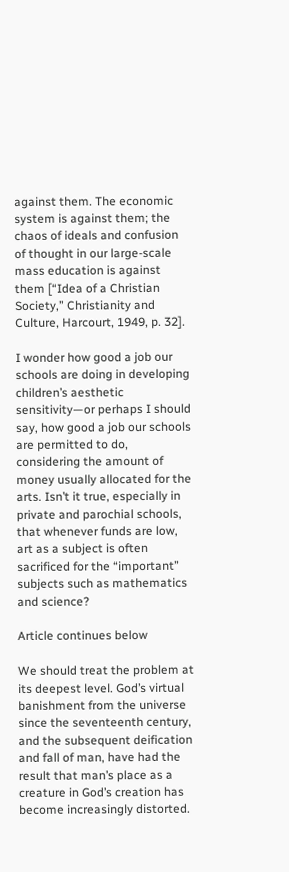against them. The economic system is against them; the chaos of ideals and confusion of thought in our large-scale mass education is against them [“Idea of a Christian Society,” Christianity and Culture, Harcourt, 1949, p. 32].

I wonder how good a job our schools are doing in developing children’s aesthetic sensitivity—or perhaps I should say, how good a job our schools are permitted to do, considering the amount of money usually allocated for the arts. Isn’t it true, especially in private and parochial schools, that whenever funds are low, art as a subject is often sacrificed for the “important” subjects such as mathematics and science?

Article continues below

We should treat the problem at its deepest level. God’s virtual banishment from the universe since the seventeenth century, and the subsequent deification and fall of man, have had the result that man’s place as a creature in God’s creation has become increasingly distorted.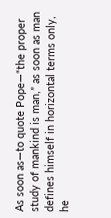As soon as—to quote Pope—“the proper study of mankind is man,” as soon as man defines himself in horizontal terms only, he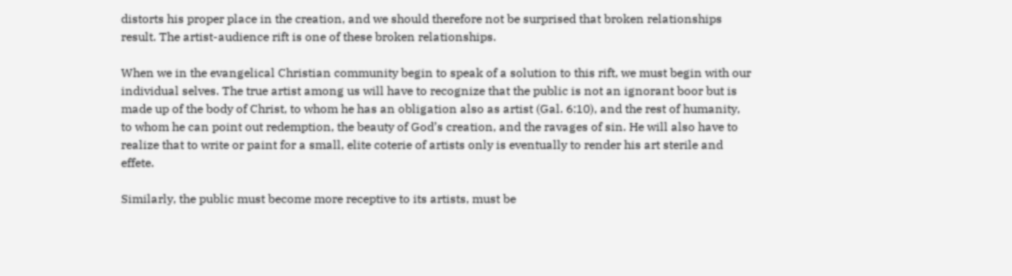distorts his proper place in the creation, and we should therefore not be surprised that broken relationships result. The artist-audience rift is one of these broken relationships.

When we in the evangelical Christian community begin to speak of a solution to this rift, we must begin with our individual selves. The true artist among us will have to recognize that the public is not an ignorant boor but is made up of the body of Christ, to whom he has an obligation also as artist (Gal. 6:10), and the rest of humanity, to whom he can point out redemption, the beauty of God’s creation, and the ravages of sin. He will also have to realize that to write or paint for a small, elite coterie of artists only is eventually to render his art sterile and effete.

Similarly, the public must become more receptive to its artists, must be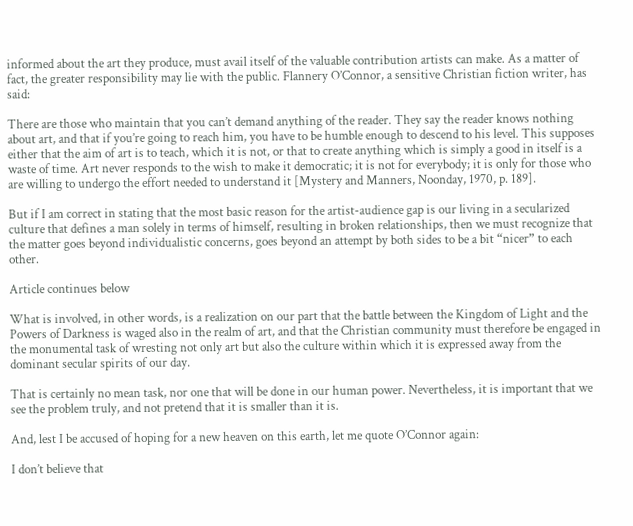informed about the art they produce, must avail itself of the valuable contribution artists can make. As a matter of fact, the greater responsibility may lie with the public. Flannery O’Connor, a sensitive Christian fiction writer, has said:

There are those who maintain that you can’t demand anything of the reader. They say the reader knows nothing about art, and that if you’re going to reach him, you have to be humble enough to descend to his level. This supposes either that the aim of art is to teach, which it is not, or that to create anything which is simply a good in itself is a waste of time. Art never responds to the wish to make it democratic; it is not for everybody; it is only for those who are willing to undergo the effort needed to understand it [Mystery and Manners, Noonday, 1970, p. 189].

But if I am correct in stating that the most basic reason for the artist-audience gap is our living in a secularized culture that defines a man solely in terms of himself, resulting in broken relationships, then we must recognize that the matter goes beyond individualistic concerns, goes beyond an attempt by both sides to be a bit “nicer” to each other.

Article continues below

What is involved, in other words, is a realization on our part that the battle between the Kingdom of Light and the Powers of Darkness is waged also in the realm of art, and that the Christian community must therefore be engaged in the monumental task of wresting not only art but also the culture within which it is expressed away from the dominant secular spirits of our day.

That is certainly no mean task, nor one that will be done in our human power. Nevertheless, it is important that we see the problem truly, and not pretend that it is smaller than it is.

And, lest I be accused of hoping for a new heaven on this earth, let me quote O’Connor again:

I don’t believe that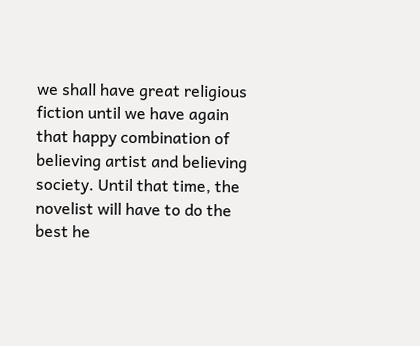we shall have great religious fiction until we have again that happy combination of believing artist and believing society. Until that time, the novelist will have to do the best he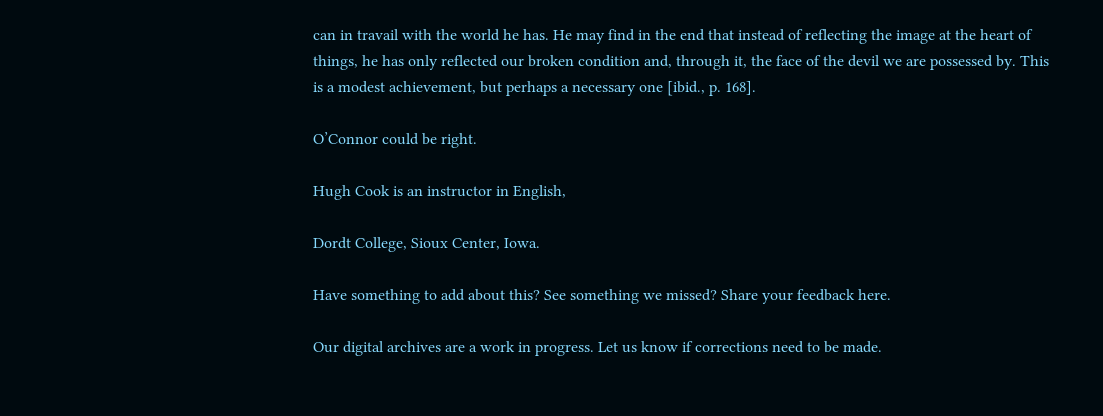can in travail with the world he has. He may find in the end that instead of reflecting the image at the heart of things, he has only reflected our broken condition and, through it, the face of the devil we are possessed by. This is a modest achievement, but perhaps a necessary one [ibid., p. 168].

O’Connor could be right.

Hugh Cook is an instructor in English,

Dordt College, Sioux Center, Iowa.

Have something to add about this? See something we missed? Share your feedback here.

Our digital archives are a work in progress. Let us know if corrections need to be made.